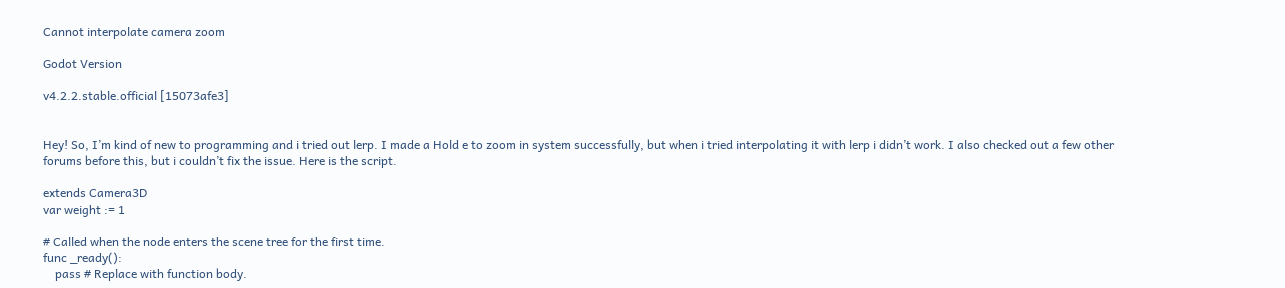Cannot interpolate camera zoom

Godot Version

v4.2.2.stable.official [15073afe3]


Hey! So, I’m kind of new to programming and i tried out lerp. I made a Hold e to zoom in system successfully, but when i tried interpolating it with lerp i didn’t work. I also checked out a few other forums before this, but i couldn’t fix the issue. Here is the script.

extends Camera3D
var weight := 1

# Called when the node enters the scene tree for the first time.
func _ready():
    pass # Replace with function body.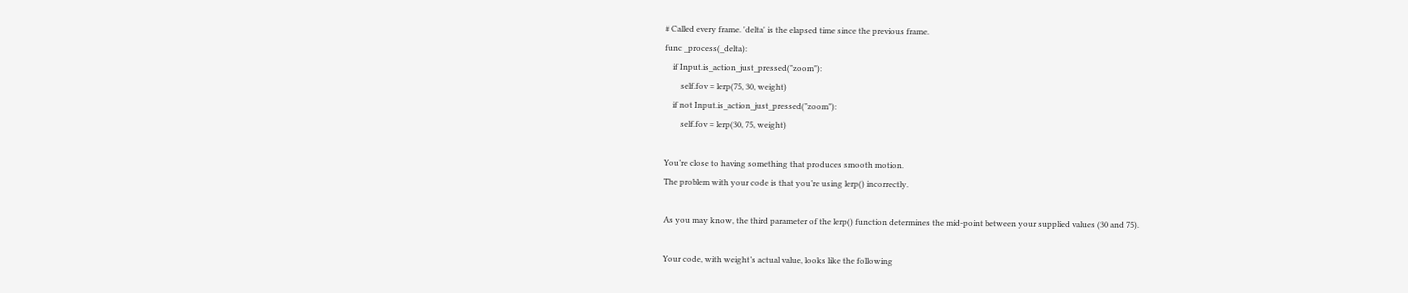# Called every frame. 'delta' is the elapsed time since the previous frame.
func _process(_delta):
    if Input.is_action_just_pressed("zoom"):
        self.fov = lerp(75, 30, weight)
    if not Input.is_action_just_pressed("zoom"):
        self.fov = lerp(30, 75, weight)

You’re close to having something that produces smooth motion.
The problem with your code is that you’re using lerp() incorrectly.

As you may know, the third parameter of the lerp() function determines the mid-point between your supplied values (30 and 75).

Your code, with weight’s actual value, looks like the following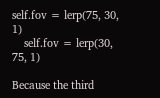self.fov = lerp(75, 30, 1)
    self.fov = lerp(30, 75, 1)

Because the third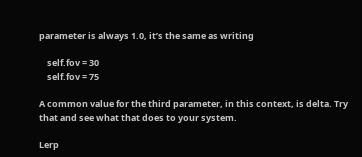parameter is always 1.0, it’s the same as writing

    self.fov = 30
    self.fov = 75

A common value for the third parameter, in this context, is delta. Try that and see what that does to your system.

Lerp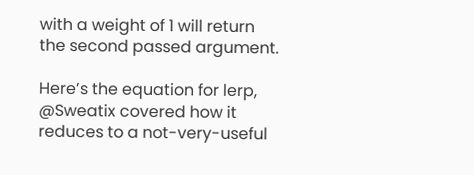with a weight of 1 will return the second passed argument.

Here’s the equation for lerp, @Sweatix covered how it reduces to a not-very-useful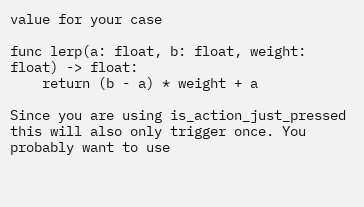value for your case

func lerp(a: float, b: float, weight: float) -> float:
    return (b - a) * weight + a

Since you are using is_action_just_pressed this will also only trigger once. You probably want to use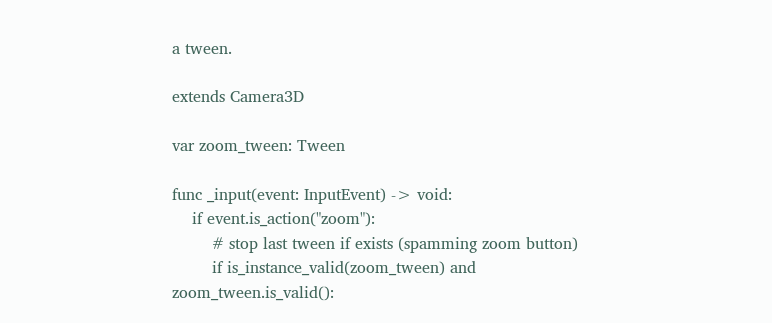a tween.

extends Camera3D

var zoom_tween: Tween

func _input(event: InputEvent) -> void:
    if event.is_action("zoom"):
        # stop last tween if exists (spamming zoom button)
        if is_instance_valid(zoom_tween) and zoom_tween.is_valid():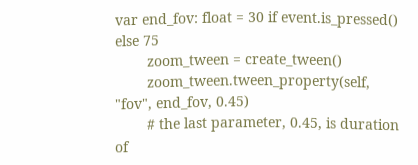var end_fov: float = 30 if event.is_pressed() else 75
        zoom_tween = create_tween()
        zoom_tween.tween_property(self, "fov", end_fov, 0.45)
        # the last parameter, 0.45, is duration of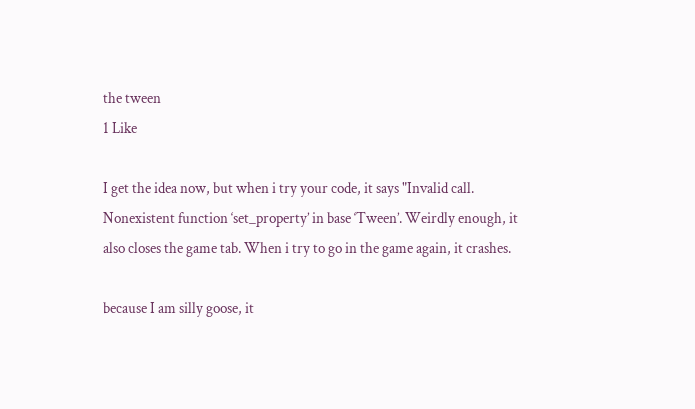the tween
1 Like

I get the idea now, but when i try your code, it says "Invalid call. Nonexistent function ‘set_property’ in base ‘Tween’. Weirdly enough, it also closes the game tab. When i try to go in the game again, it crashes.

because I am silly goose, it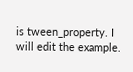is tween_property. I will edit the example.